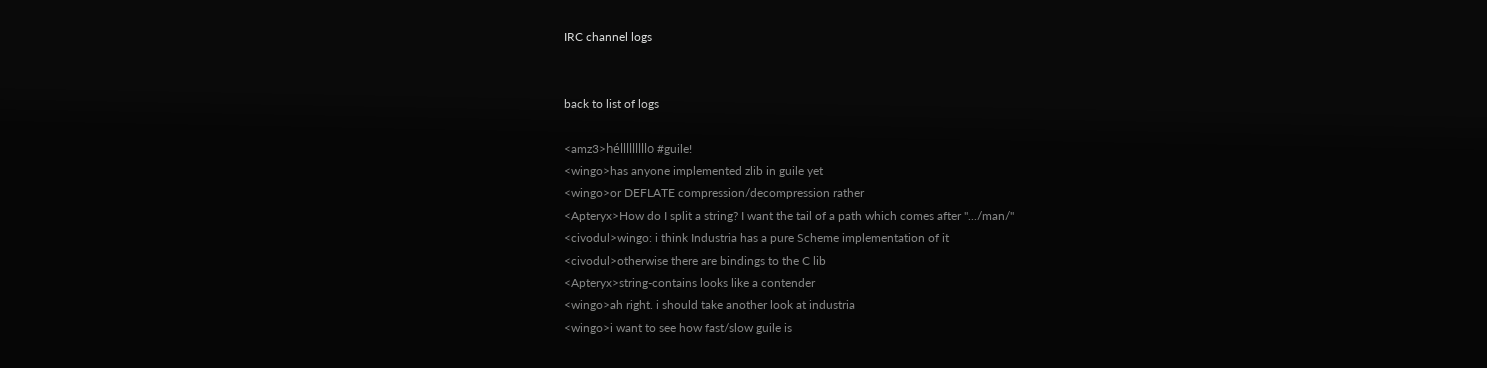IRC channel logs


back to list of logs

<amz3>hélllllllllo #guile!
<wingo>has anyone implemented zlib in guile yet
<wingo>or DEFLATE compression/decompression rather
<Apteryx>How do I split a string? I want the tail of a path which comes after ".../man/"
<civodul>wingo: i think Industria has a pure Scheme implementation of it
<civodul>otherwise there are bindings to the C lib
<Apteryx>string-contains looks like a contender
<wingo>ah right. i should take another look at industria
<wingo>i want to see how fast/slow guile is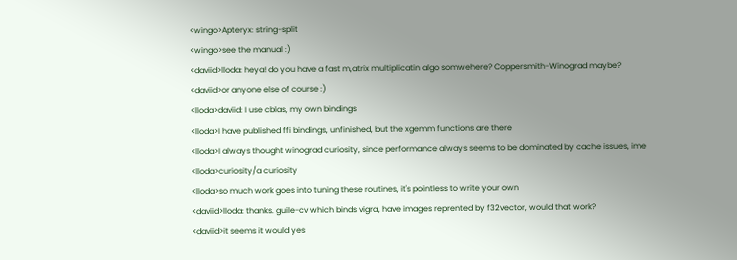<wingo>Apteryx: string-split
<wingo>see the manual :)
<daviid>lloda: heya! do you have a fast m,atrix multiplicatin algo somwehere? Coppersmith-Winograd maybe?
<daviid>or anyone else of course :)
<lloda>daviid: I use cblas, my own bindings
<lloda>I have published ffi bindings, unfinished, but the xgemm functions are there
<lloda>I always thought winograd curiosity, since performance always seems to be dominated by cache issues, ime
<lloda>curiosity/a curiosity
<lloda>so much work goes into tuning these routines, it's pointless to write your own
<daviid>lloda: thanks. guile-cv which binds vigra, have images reprented by f32vector, would that work?
<daviid>it seems it would yes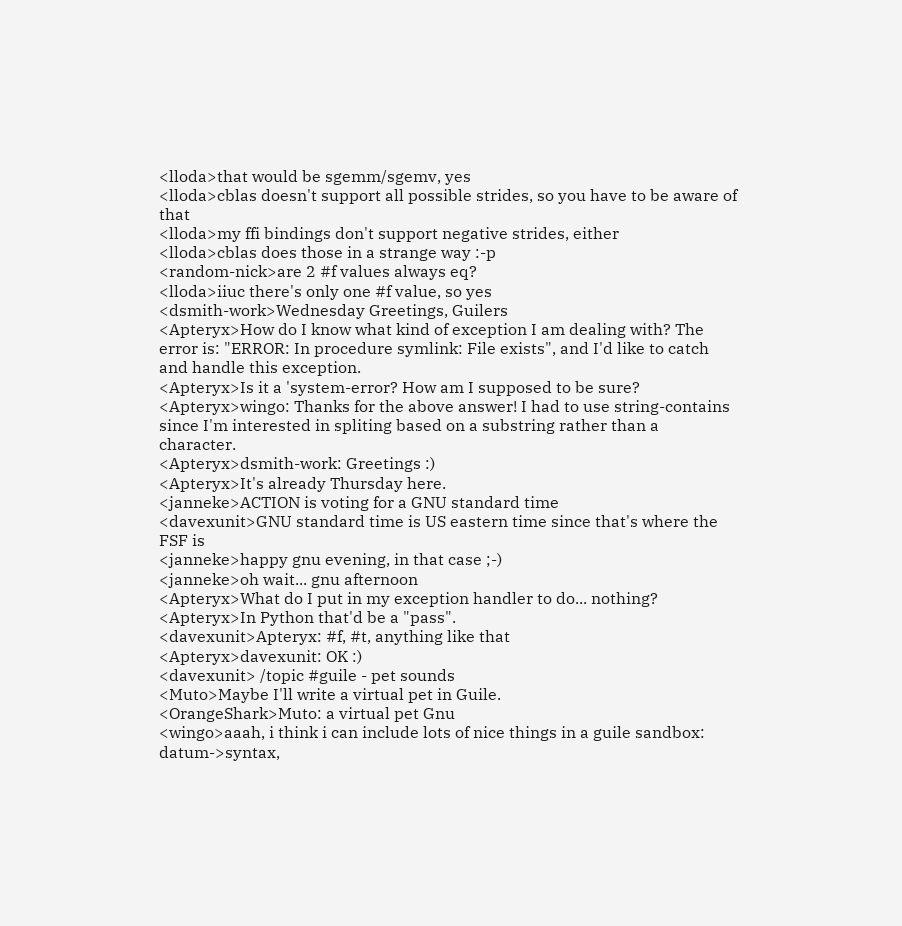<lloda>that would be sgemm/sgemv, yes
<lloda>cblas doesn't support all possible strides, so you have to be aware of that
<lloda>my ffi bindings don't support negative strides, either
<lloda>cblas does those in a strange way :-p
<random-nick>are 2 #f values always eq?
<lloda>iiuc there's only one #f value, so yes
<dsmith-work>Wednesday Greetings, Guilers
<Apteryx>How do I know what kind of exception I am dealing with? The error is: "ERROR: In procedure symlink: File exists", and I'd like to catch and handle this exception.
<Apteryx>Is it a 'system-error? How am I supposed to be sure?
<Apteryx>wingo: Thanks for the above answer! I had to use string-contains since I'm interested in spliting based on a substring rather than a character.
<Apteryx>dsmith-work: Greetings :)
<Apteryx>It's already Thursday here.
<janneke>ACTION is voting for a GNU standard time
<davexunit>GNU standard time is US eastern time since that's where the FSF is
<janneke>happy gnu evening, in that case ;-)
<janneke>oh wait... gnu afternoon
<Apteryx>What do I put in my exception handler to do... nothing?
<Apteryx>In Python that'd be a "pass".
<davexunit>Apteryx: #f, #t, anything like that
<Apteryx>davexunit: OK :)
<davexunit> /topic #guile - pet sounds
<Muto>Maybe I'll write a virtual pet in Guile.
<OrangeShark>Muto: a virtual pet Gnu
<wingo>aaah, i think i can include lots of nice things in a guile sandbox: datum->syntax,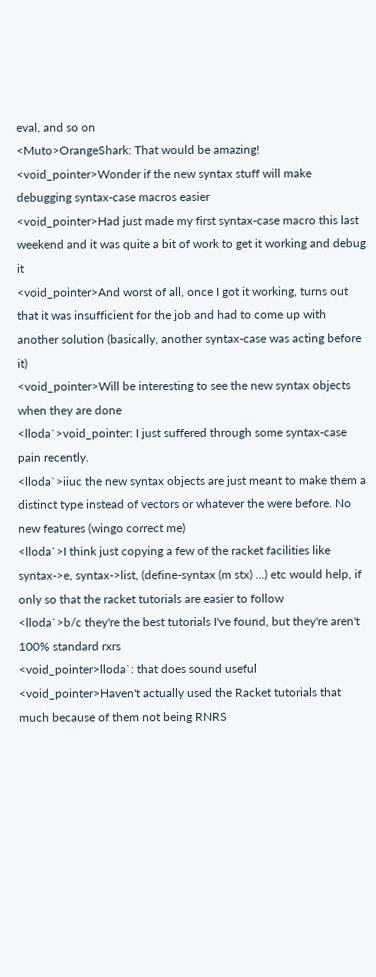eval, and so on
<Muto>OrangeShark: That would be amazing!
<void_pointer>Wonder if the new syntax stuff will make debugging syntax-case macros easier
<void_pointer>Had just made my first syntax-case macro this last weekend and it was quite a bit of work to get it working and debug it
<void_pointer>And worst of all, once I got it working, turns out that it was insufficient for the job and had to come up with another solution (basically, another syntax-case was acting before it)
<void_pointer>Will be interesting to see the new syntax objects when they are done
<lloda`>void_pointer: I just suffered through some syntax-case pain recently.
<lloda`>iiuc the new syntax objects are just meant to make them a distinct type instead of vectors or whatever the were before. No new features (wingo correct me)
<lloda`>I think just copying a few of the racket facilities like syntax->e, syntax->list, (define-syntax (m stx) ...) etc would help, if only so that the racket tutorials are easier to follow
<lloda`>b/c they're the best tutorials I've found, but they're aren't 100% standard rxrs
<void_pointer>lloda`: that does sound useful
<void_pointer>Haven't actually used the Racket tutorials that much because of them not being RNRS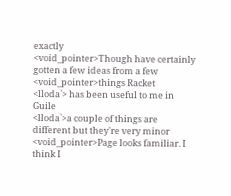exactly
<void_pointer>Though have certainly gotten a few ideas from a few
<void_pointer>things Racket
<lloda`> has been useful to me in Guile
<lloda`>a couple of things are different but they're very minor
<void_pointer>Page looks familiar. I think I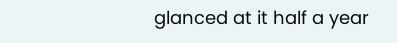glanced at it half a year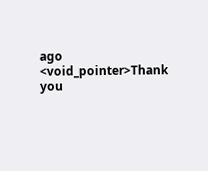ago
<void_pointer>Thank you